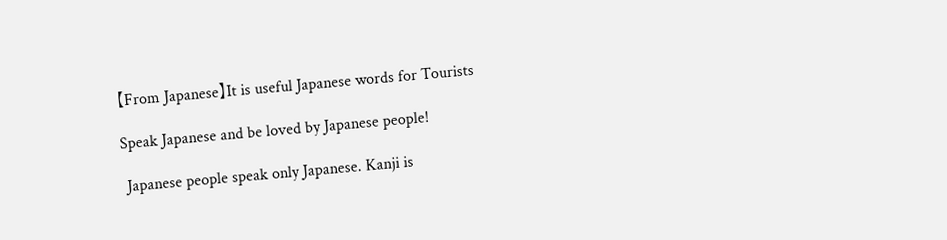【From Japanese】It is useful Japanese words for Tourists

Speak Japanese and be loved by Japanese people!

 Japanese people speak only Japanese. Kanji is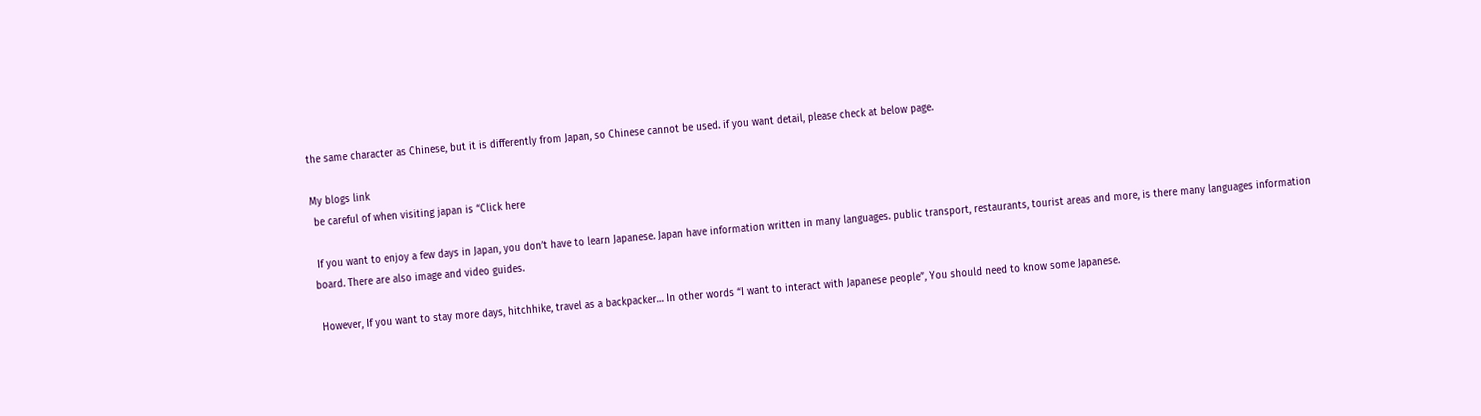the same character as Chinese, but it is differently from Japan, so Chinese cannot be used. if you want detail, please check at below page.

My blogs link
 be careful of when visiting japan is “Click here

 If you want to enjoy a few days in Japan, you don’t have to learn Japanese. Japan have information written in many languages. public transport, restaurants, tourist areas and more, is there many languages information board. There are also image and video guides.

 However, If you want to stay more days, hitchhike, travel as a backpacker… In other words “I want to interact with Japanese people”, You should need to know some Japanese.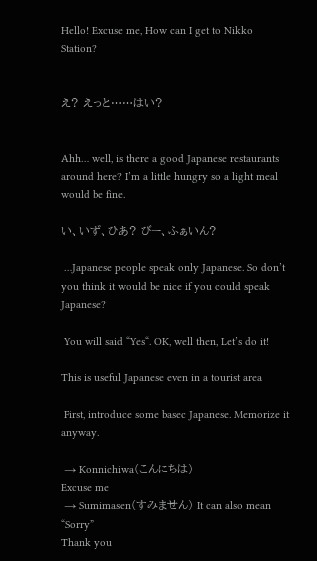Hello! Excuse me, How can I get to Nikko Station?


え? えっと……はい?


Ahh… well, is there a good Japanese restaurants around here? I’m a little hungry so a light meal would be fine.

い、いず、ひあ? びー、ふぁいん?

 …Japanese people speak only Japanese. So don’t you think it would be nice if you could speak Japanese?

 You will said “Yes“. OK, well then, Let’s do it!

This is useful Japanese even in a tourist area

 First, introduce some basec Japanese. Memorize it anyway.

 → Konnichiwa(こんにちは)
Excuse me
 → Sumimasen(すみません) It can also mean “Sorry”
Thank you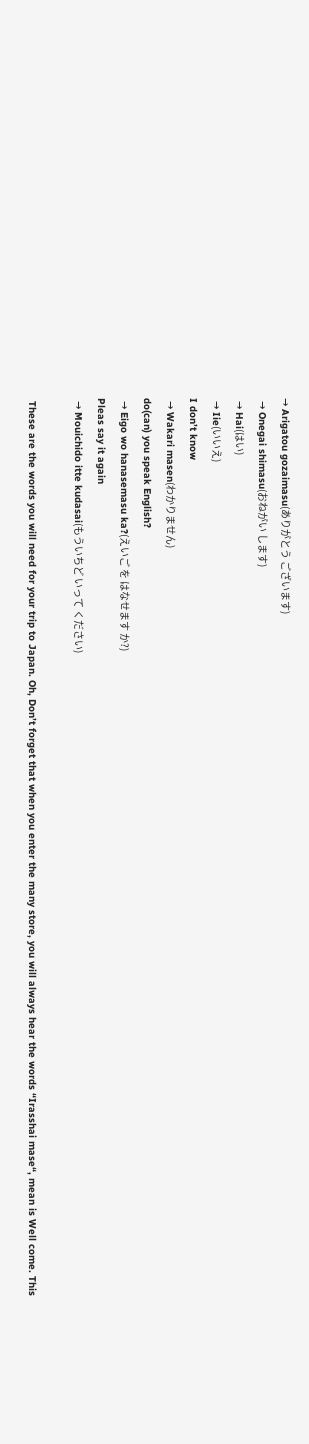→ Arigatou gozaimasu(ありがとう ございます)
 → Onegai shimasu(おねがい します)
 → Hai(はい)
 → Iie(いいえ)
I don’t know
 → Wakari masen(わかりません)
do(can) you speak English?
 → Eigo wo hanasemasu ka?(えいご を はなせます か?)
Pleas say it again
 → Mouichido itte kudasai(もういちど いって ください)

 These are the words you will need for your trip to Japan. Oh, Don’t forget that when you enter the many store, you will always hear the words “Irasshai mase“, mean is Well come. This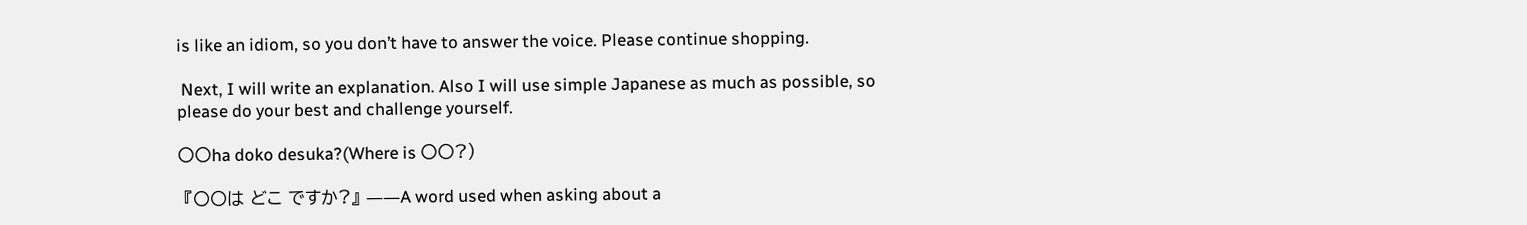is like an idiom, so you don’t have to answer the voice. Please continue shopping.

 Next, I will write an explanation. Also I will use simple Japanese as much as possible, so please do your best and challenge yourself.

〇〇ha doko desuka?(Where is 〇〇?)

 『〇〇は どこ ですか?』 ――A word used when asking about a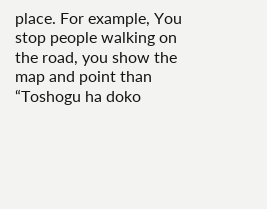place. For example, You stop people walking on the road, you show the map and point than “Toshogu ha doko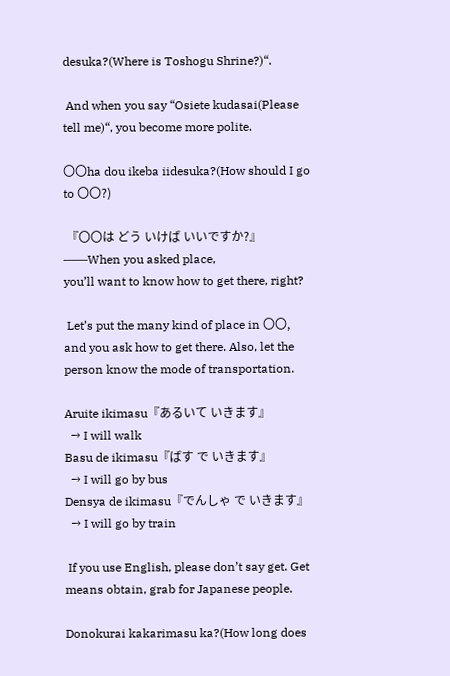desuka?(Where is Toshogu Shrine?)“.

 And when you say “Osiete kudasai(Please tell me)“, you become more polite.

〇〇ha dou ikeba iidesuka?(How should I go to 〇〇?)

 『〇〇は どう いけば いいですか?』 ――When you asked place,
you’ll want to know how to get there, right?

 Let’s put the many kind of place in 〇〇, and you ask how to get there. Also, let the person know the mode of transportation.

Aruite ikimasu『あるいて いきます』
  → I will walk
Basu de ikimasu『ばす で いきます』
  → I will go by bus
Densya de ikimasu『でんしゃ で いきます』
  → I will go by train

 If you use English, please don’t say get. Get means obtain, grab for Japanese people.

Donokurai kakarimasu ka?(How long does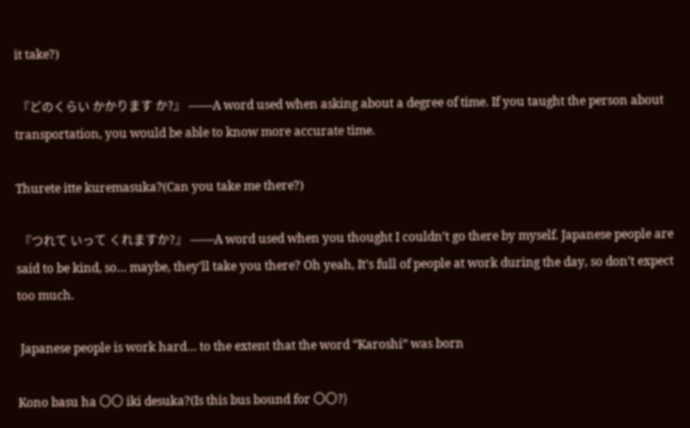it take?)

 『どのくらい かかります か?』 ――A word used when asking about a degree of time. If you taught the person about transportation, you would be able to know more accurate time.

Thurete itte kuremasuka?(Can you take me there?)

 『つれて いって くれますか?』 ――A word used when you thought I couldn’t go there by myself. Japanese people are said to be kind, so… maybe, they’ll take you there? Oh yeah, It’s full of people at work during the day, so don’t expect too much.

 Japanese people is work hard… to the extent that the word “Karoshi” was born

Kono basu ha 〇〇 iki desuka?(Is this bus bound for 〇〇?)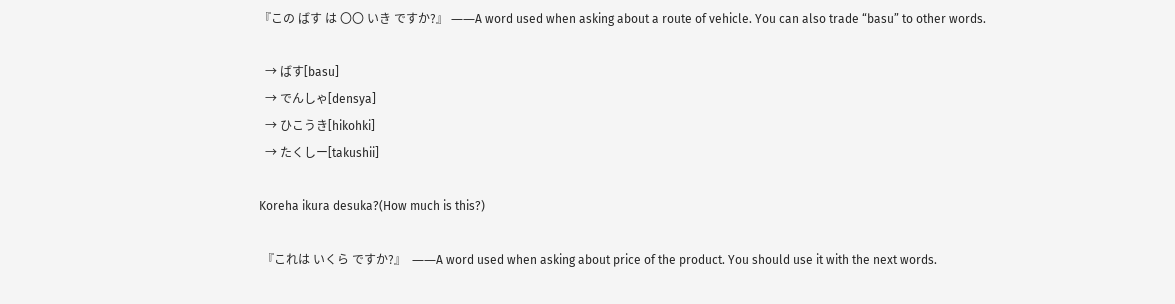『この ばす は 〇〇 いき ですか?』 ――A word used when asking about a route of vehicle. You can also trade “basu” to other words.

  → ばす[basu]
  → でんしゃ[densya]
  → ひこうき[hikohki]
  → たくしー[takushii]

Koreha ikura desuka?(How much is this?)

 『これは いくら ですか?』  ――A word used when asking about price of the product. You should use it with the next words.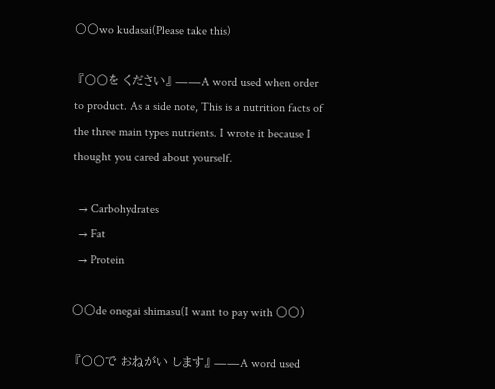〇〇wo kudasai(Please take this)

 『〇〇を ください』 ――A word used when order to product. As a side note, This is a nutrition facts of the three main types nutrients. I wrote it because I thought you cared about yourself.

  → Carbohydrates
  → Fat
  → Protein

〇〇de onegai shimasu(I want to pay with 〇〇)

 『〇〇で おねがい します』 ――A word used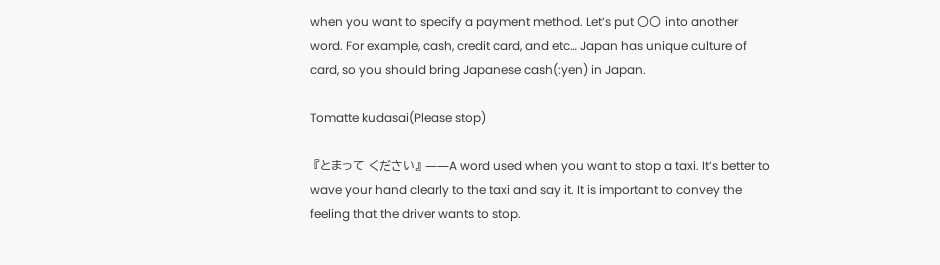when you want to specify a payment method. Let’s put 〇〇 into another word. For example, cash, credit card, and etc… Japan has unique culture of card, so you should bring Japanese cash(:yen) in Japan.

Tomatte kudasai(Please stop)

 『とまって ください』 ――A word used when you want to stop a taxi. It’s better to wave your hand clearly to the taxi and say it. It is important to convey the feeling that the driver wants to stop.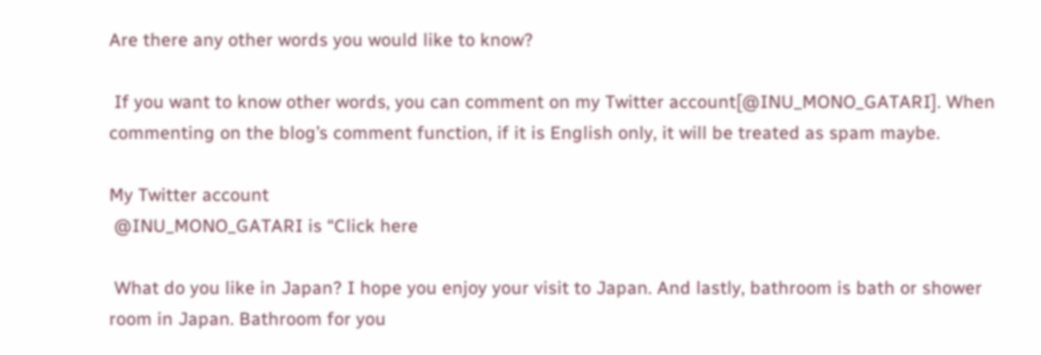Are there any other words you would like to know?

 If you want to know other words, you can comment on my Twitter account[@INU_MONO_GATARI]. When commenting on the blog’s comment function, if it is English only, it will be treated as spam maybe.

My Twitter account
 @INU_MONO_GATARI is “Click here

 What do you like in Japan? I hope you enjoy your visit to Japan. And lastly, bathroom is bath or shower room in Japan. Bathroom for you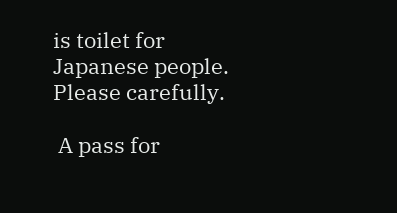is toilet for Japanese people. Please carefully.

 A pass for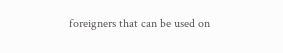foreigners that can be used on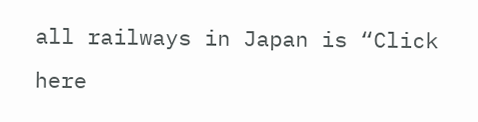all railways in Japan is “Click here